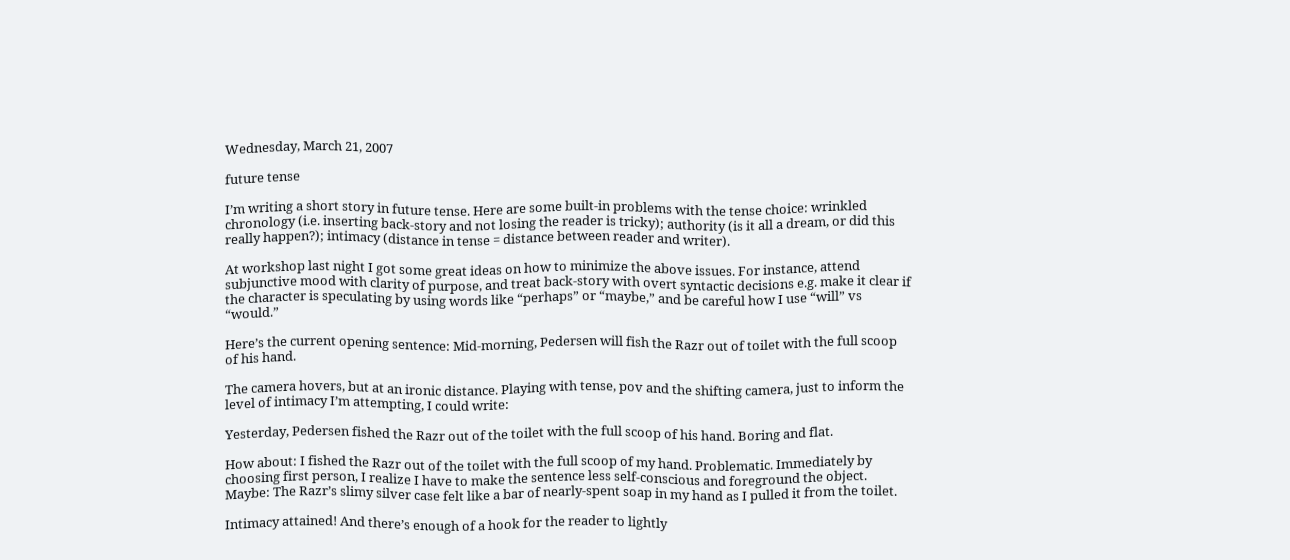Wednesday, March 21, 2007

future tense

I’m writing a short story in future tense. Here are some built-in problems with the tense choice: wrinkled chronology (i.e. inserting back-story and not losing the reader is tricky); authority (is it all a dream, or did this really happen?); intimacy (distance in tense = distance between reader and writer).

At workshop last night I got some great ideas on how to minimize the above issues. For instance, attend subjunctive mood with clarity of purpose, and treat back-story with overt syntactic decisions e.g. make it clear if the character is speculating by using words like “perhaps” or “maybe,” and be careful how I use “will” vs “would.”

Here’s the current opening sentence: Mid-morning, Pedersen will fish the Razr out of toilet with the full scoop of his hand.

The camera hovers, but at an ironic distance. Playing with tense, pov and the shifting camera, just to inform the level of intimacy I’m attempting, I could write:

Yesterday, Pedersen fished the Razr out of the toilet with the full scoop of his hand. Boring and flat.

How about: I fished the Razr out of the toilet with the full scoop of my hand. Problematic. Immediately by choosing first person, I realize I have to make the sentence less self-conscious and foreground the object. Maybe: The Razr’s slimy silver case felt like a bar of nearly-spent soap in my hand as I pulled it from the toilet.

Intimacy attained! And there’s enough of a hook for the reader to lightly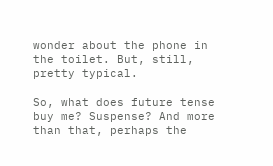wonder about the phone in the toilet. But, still, pretty typical.

So, what does future tense buy me? Suspense? And more than that, perhaps the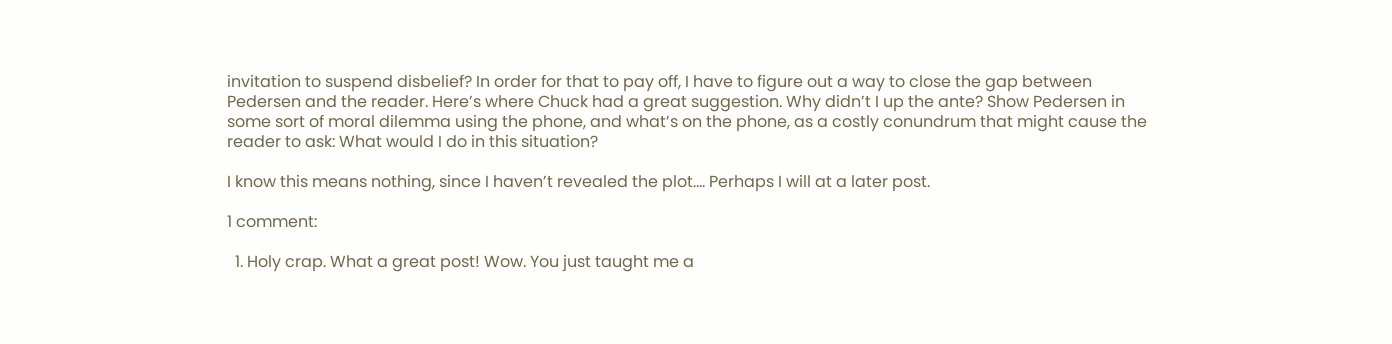invitation to suspend disbelief? In order for that to pay off, I have to figure out a way to close the gap between Pedersen and the reader. Here’s where Chuck had a great suggestion. Why didn’t I up the ante? Show Pedersen in some sort of moral dilemma using the phone, and what’s on the phone, as a costly conundrum that might cause the reader to ask: What would I do in this situation?

I know this means nothing, since I haven’t revealed the plot…. Perhaps I will at a later post.

1 comment:

  1. Holy crap. What a great post! Wow. You just taught me a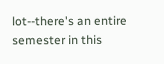lot--there's an entire semester in this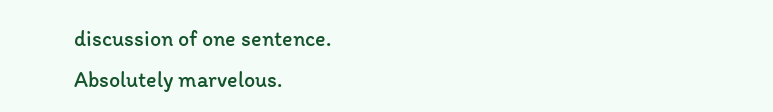discussion of one sentence. Absolutely marvelous.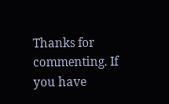Thanks for commenting. If you have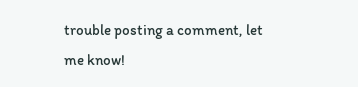trouble posting a comment, let me know!